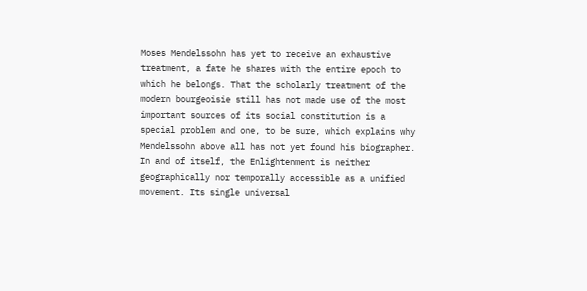Moses Mendelssohn has yet to receive an exhaustive treatment, a fate he shares with the entire epoch to which he belongs. That the scholarly treatment of the modern bourgeoisie still has not made use of the most important sources of its social constitution is a special problem and one, to be sure, which explains why Mendelssohn above all has not yet found his biographer. In and of itself, the Enlightenment is neither geographically nor temporally accessible as a unified movement. Its single universal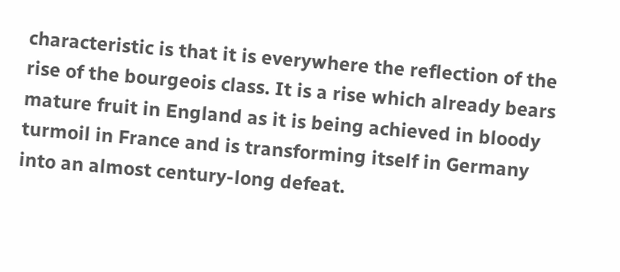characteristic is that it is everywhere the reflection of the rise of the bourgeois class. It is a rise which already bears mature fruit in England as it is being achieved in bloody turmoil in France and is transforming itself in Germany into an almost century-long defeat.